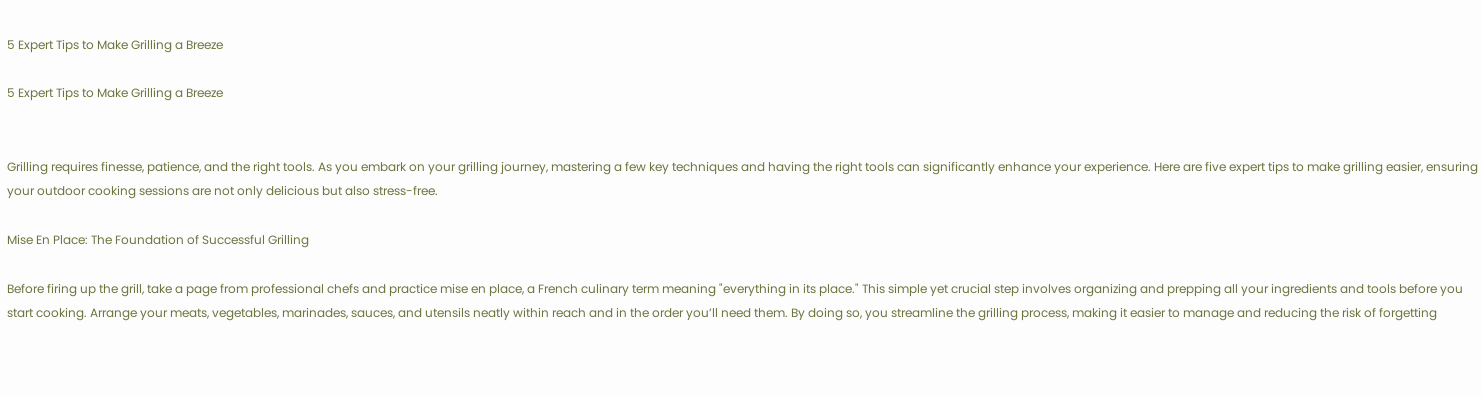5 Expert Tips to Make Grilling a Breeze

5 Expert Tips to Make Grilling a Breeze


Grilling requires finesse, patience, and the right tools. As you embark on your grilling journey, mastering a few key techniques and having the right tools can significantly enhance your experience. Here are five expert tips to make grilling easier, ensuring your outdoor cooking sessions are not only delicious but also stress-free.

Mise En Place: The Foundation of Successful Grilling

Before firing up the grill, take a page from professional chefs and practice mise en place, a French culinary term meaning "everything in its place." This simple yet crucial step involves organizing and prepping all your ingredients and tools before you start cooking. Arrange your meats, vegetables, marinades, sauces, and utensils neatly within reach and in the order you’ll need them. By doing so, you streamline the grilling process, making it easier to manage and reducing the risk of forgetting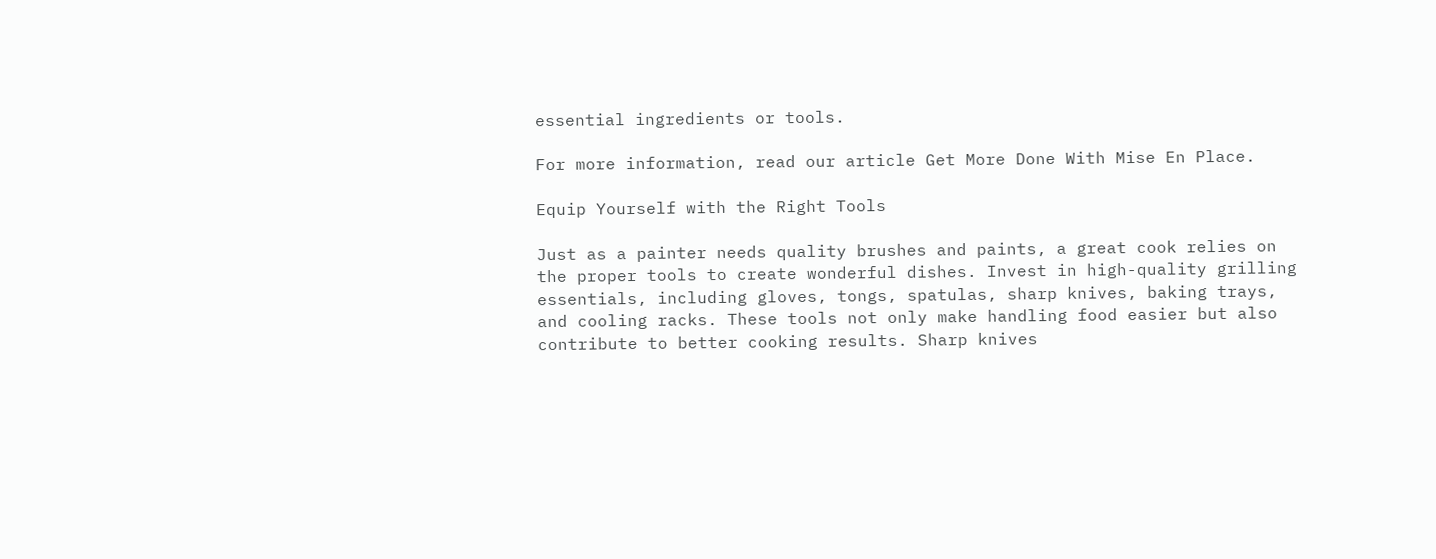essential ingredients or tools.

For more information, read our article Get More Done With Mise En Place.

Equip Yourself with the Right Tools

Just as a painter needs quality brushes and paints, a great cook relies on the proper tools to create wonderful dishes. Invest in high-quality grilling essentials, including gloves, tongs, spatulas, sharp knives, baking trays, and cooling racks. These tools not only make handling food easier but also contribute to better cooking results. Sharp knives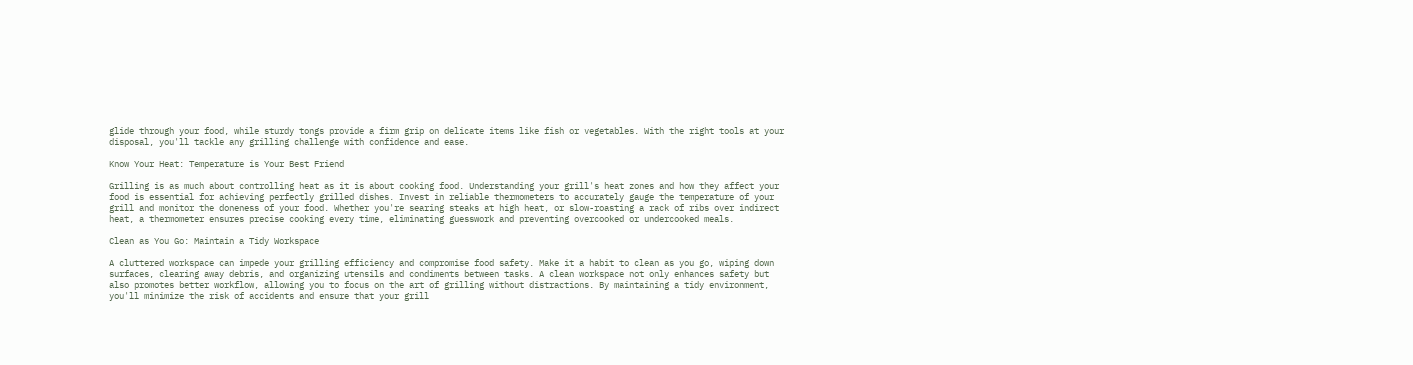glide through your food, while sturdy tongs provide a firm grip on delicate items like fish or vegetables. With the right tools at your disposal, you'll tackle any grilling challenge with confidence and ease.

Know Your Heat: Temperature is Your Best Friend

Grilling is as much about controlling heat as it is about cooking food. Understanding your grill's heat zones and how they affect your food is essential for achieving perfectly grilled dishes. Invest in reliable thermometers to accurately gauge the temperature of your grill and monitor the doneness of your food. Whether you're searing steaks at high heat, or slow-roasting a rack of ribs over indirect heat, a thermometer ensures precise cooking every time, eliminating guesswork and preventing overcooked or undercooked meals.

Clean as You Go: Maintain a Tidy Workspace

A cluttered workspace can impede your grilling efficiency and compromise food safety. Make it a habit to clean as you go, wiping down surfaces, clearing away debris, and organizing utensils and condiments between tasks. A clean workspace not only enhances safety but also promotes better workflow, allowing you to focus on the art of grilling without distractions. By maintaining a tidy environment, you'll minimize the risk of accidents and ensure that your grill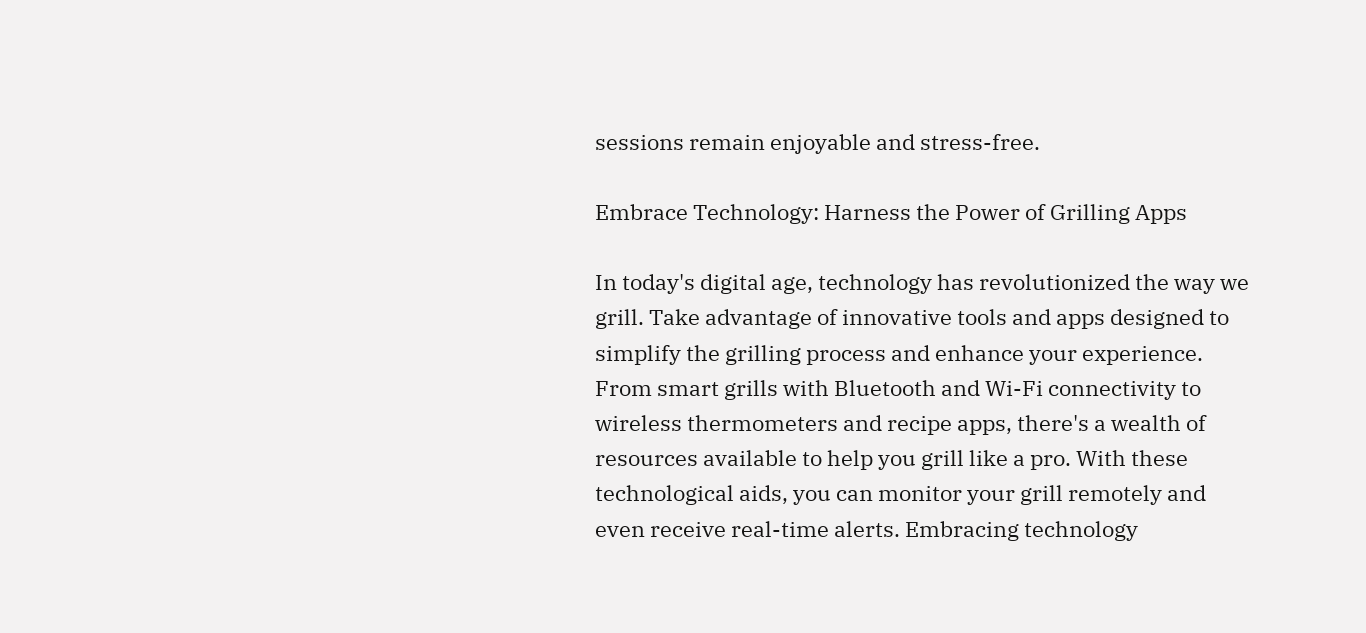sessions remain enjoyable and stress-free.

Embrace Technology: Harness the Power of Grilling Apps

In today's digital age, technology has revolutionized the way we grill. Take advantage of innovative tools and apps designed to simplify the grilling process and enhance your experience. From smart grills with Bluetooth and Wi-Fi connectivity to wireless thermometers and recipe apps, there's a wealth of resources available to help you grill like a pro. With these technological aids, you can monitor your grill remotely and even receive real-time alerts. Embracing technology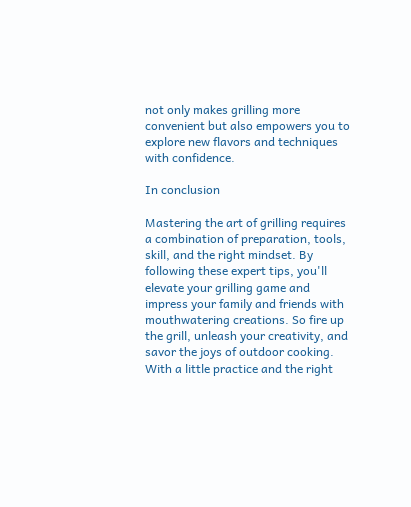not only makes grilling more convenient but also empowers you to explore new flavors and techniques with confidence.

In conclusion

Mastering the art of grilling requires a combination of preparation, tools, skill, and the right mindset. By following these expert tips, you'll elevate your grilling game and impress your family and friends with mouthwatering creations. So fire up the grill, unleash your creativity, and savor the joys of outdoor cooking. With a little practice and the right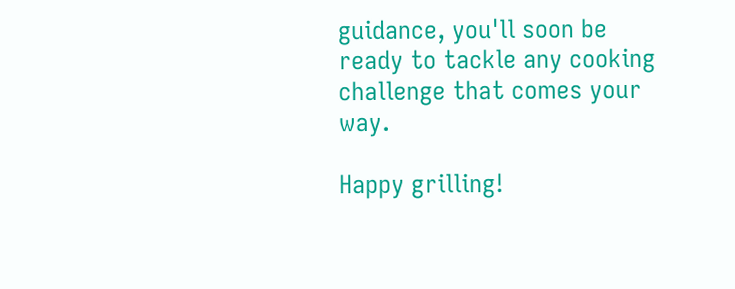guidance, you'll soon be ready to tackle any cooking challenge that comes your way.

Happy grilling!